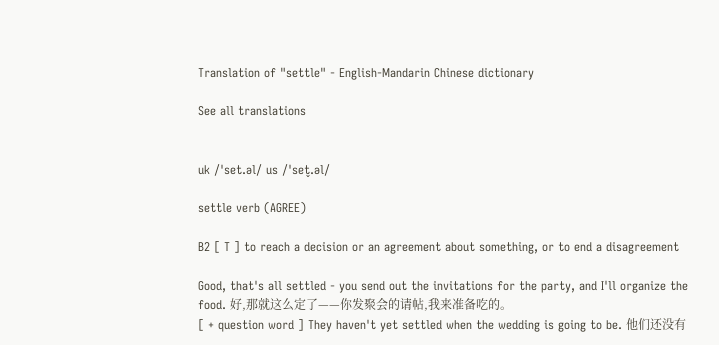Translation of "settle" - English-Mandarin Chinese dictionary

See all translations


uk /ˈset.əl/ us /ˈset̬.əl/

settle verb (AGREE)

B2 [ T ] to reach a decision or an agreement about something, or to end a disagreement

Good, that's all settled - you send out the invitations for the party, and I'll organize the food. 好,那就这么定了——你发聚会的请帖,我来准备吃的。
[ + question word ] They haven't yet settled when the wedding is going to be. 他们还没有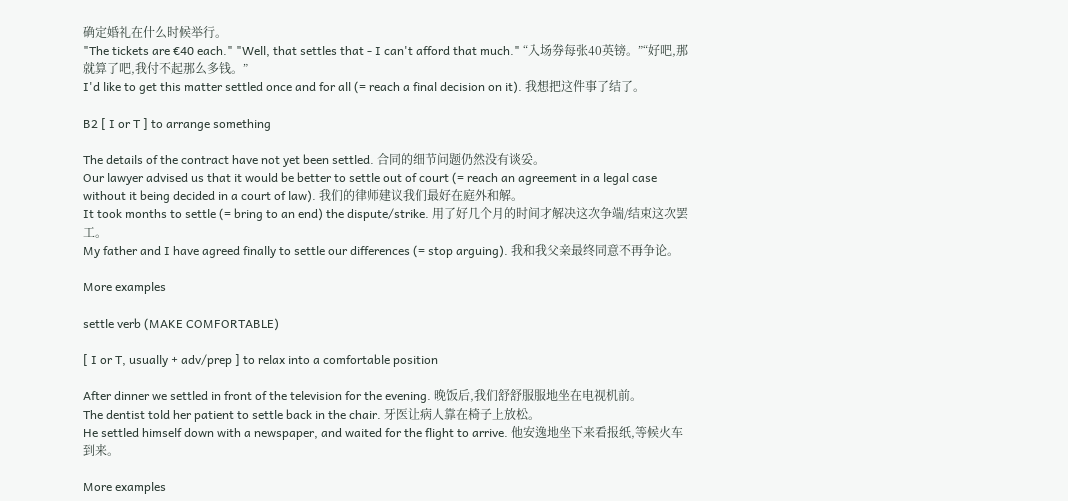确定婚礼在什么时候举行。
"The tickets are €40 each." "Well, that settles that - I can't afford that much." “入场券每张40英镑。”“好吧,那就算了吧,我付不起那么多钱。”
I'd like to get this matter settled once and for all (= reach a final decision on it). 我想把这件事了结了。

B2 [ I or T ] to arrange something

The details of the contract have not yet been settled. 合同的细节问题仍然没有谈妥。
Our lawyer advised us that it would be better to settle out of court (= reach an agreement in a legal case without it being decided in a court of law). 我们的律师建议我们最好在庭外和解。
It took months to settle (= bring to an end) the dispute/strike. 用了好几个月的时间才解决这次争端/结束这次罢工。
My father and I have agreed finally to settle our differences (= stop arguing). 我和我父亲最终同意不再争论。

More examples

settle verb (MAKE COMFORTABLE)

[ I or T, usually + adv/prep ] to relax into a comfortable position

After dinner we settled in front of the television for the evening. 晚饭后,我们舒舒服服地坐在电视机前。
The dentist told her patient to settle back in the chair. 牙医让病人靠在椅子上放松。
He settled himself down with a newspaper, and waited for the flight to arrive. 他安逸地坐下来看报纸,等候火车到来。

More examples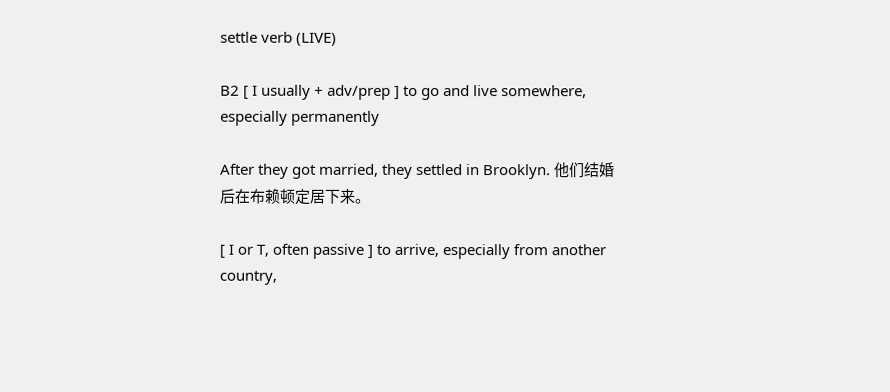settle verb (LIVE)

B2 [ I usually + adv/prep ] to go and live somewhere, especially permanently

After they got married, they settled in Brooklyn. 他们结婚后在布赖顿定居下来。

[ I or T, often passive ] to arrive, especially from another country,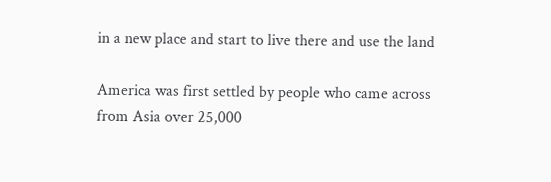in a new place and start to live there and use the land

America was first settled by people who came across from Asia over 25,000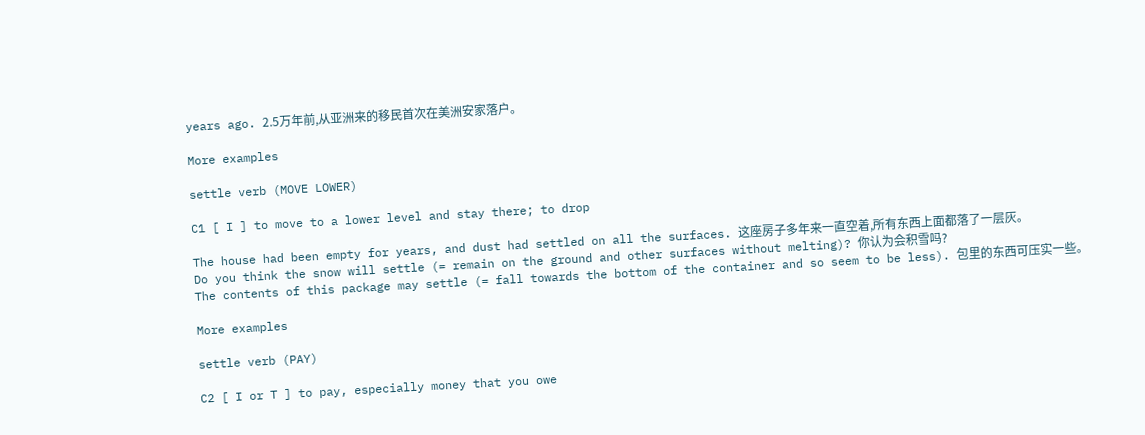years ago. 2.5万年前,从亚洲来的移民首次在美洲安家落户。

More examples

settle verb (MOVE LOWER)

C1 [ I ] to move to a lower level and stay there; to drop

The house had been empty for years, and dust had settled on all the surfaces. 这座房子多年来一直空着,所有东西上面都落了一层灰。
Do you think the snow will settle (= remain on the ground and other surfaces without melting)? 你认为会积雪吗?
The contents of this package may settle (= fall towards the bottom of the container and so seem to be less). 包里的东西可压实一些。

More examples

settle verb (PAY)

C2 [ I or T ] to pay, especially money that you owe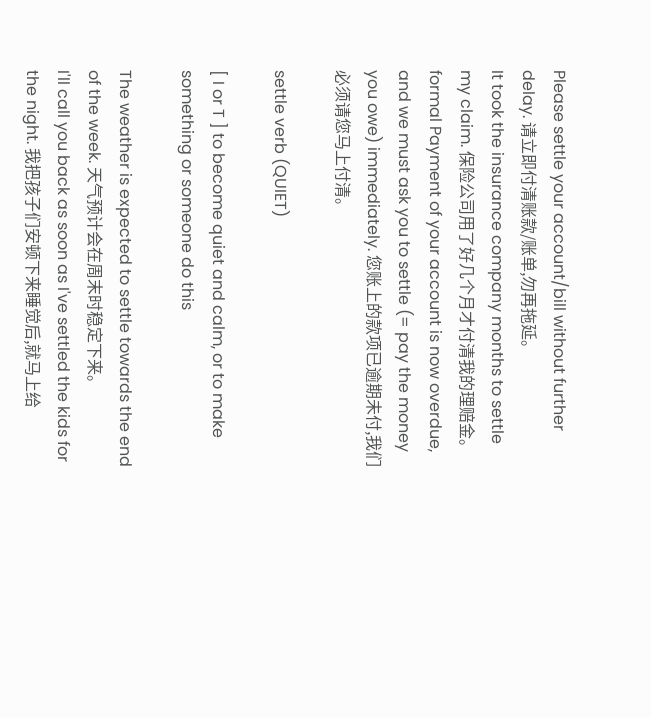Please settle your account/bill without further delay. 请立即付清账款/账单,勿再拖延。
It took the insurance company months to settle my claim. 保险公司用了好几个月才付清我的理赔金。
formal Payment of your account is now overdue, and we must ask you to settle (= pay the money you owe) immediately. 您账上的款项已逾期未付,我们必须请您马上付清。

settle verb (QUIET)

[ I or T ] to become quiet and calm, or to make something or someone do this

The weather is expected to settle towards the end of the week. 天气预计会在周末时稳定下来。
I'll call you back as soon as I've settled the kids for the night. 我把孩子们安顿下来睡觉后,就马上给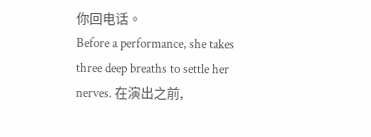你回电话。
Before a performance, she takes three deep breaths to settle her nerves. 在演出之前,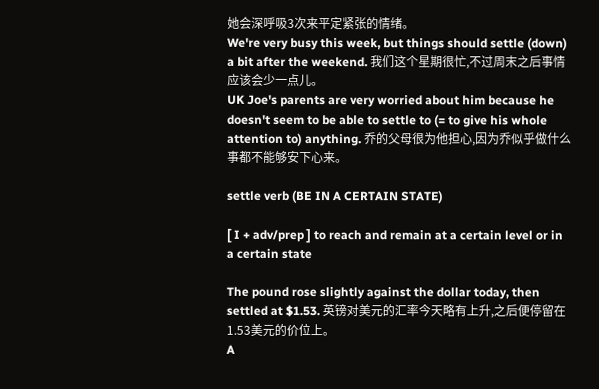她会深呼吸3次来平定紧张的情绪。
We're very busy this week, but things should settle (down) a bit after the weekend. 我们这个星期很忙,不过周末之后事情应该会少一点儿。
UK Joe's parents are very worried about him because he doesn't seem to be able to settle to (= to give his whole attention to) anything. 乔的父母很为他担心,因为乔似乎做什么事都不能够安下心来。

settle verb (BE IN A CERTAIN STATE)

[ I + adv/prep ] to reach and remain at a certain level or in a certain state

The pound rose slightly against the dollar today, then settled at $1.53. 英镑对美元的汇率今天略有上升,之后便停留在1.53美元的价位上。
A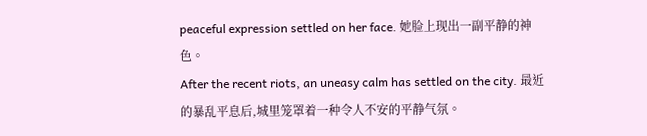peaceful expression settled on her face. 她脸上现出一副平静的神色。
After the recent riots, an uneasy calm has settled on the city. 最近的暴乱平息后,城里笼罩着一种令人不安的平静气氛。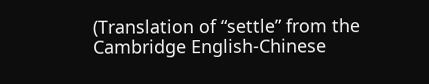(Translation of “settle” from the Cambridge English-Chinese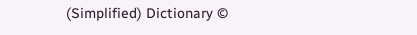(Simplified) Dictionary ©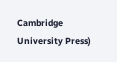Cambridge University Press)